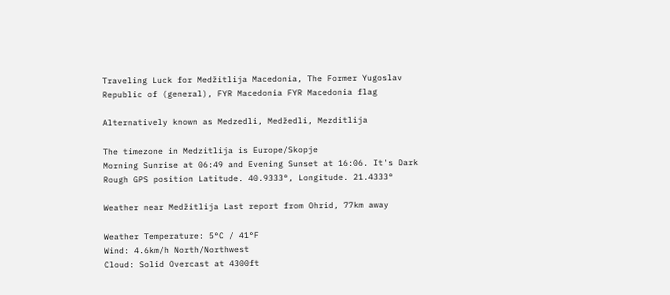Traveling Luck for Medžitlija Macedonia, The Former Yugoslav Republic of (general), FYR Macedonia FYR Macedonia flag

Alternatively known as Medzedli, Medžedli, Mezditlija

The timezone in Medzitlija is Europe/Skopje
Morning Sunrise at 06:49 and Evening Sunset at 16:06. It's Dark
Rough GPS position Latitude. 40.9333°, Longitude. 21.4333°

Weather near Medžitlija Last report from Ohrid, 77km away

Weather Temperature: 5°C / 41°F
Wind: 4.6km/h North/Northwest
Cloud: Solid Overcast at 4300ft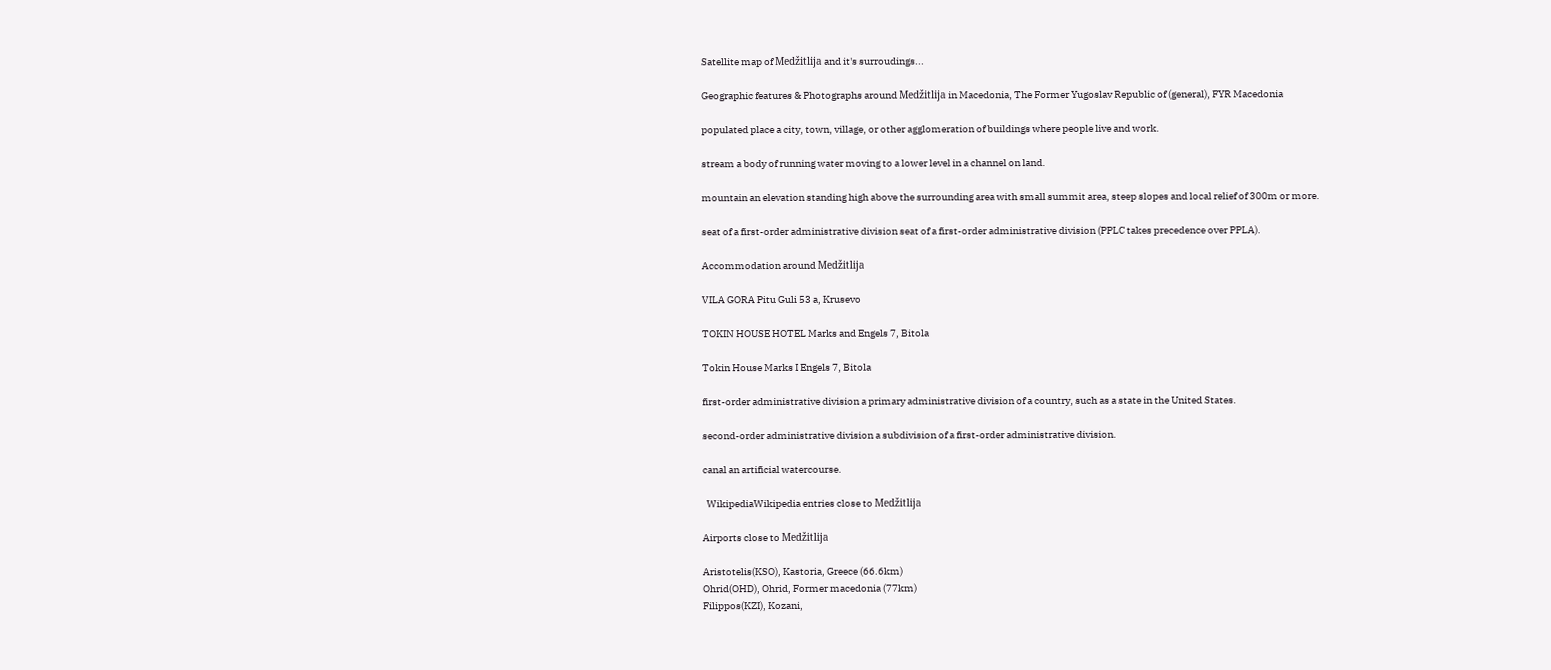Satellite map of Medžitlija and it's surroudings...

Geographic features & Photographs around Medžitlija in Macedonia, The Former Yugoslav Republic of (general), FYR Macedonia

populated place a city, town, village, or other agglomeration of buildings where people live and work.

stream a body of running water moving to a lower level in a channel on land.

mountain an elevation standing high above the surrounding area with small summit area, steep slopes and local relief of 300m or more.

seat of a first-order administrative division seat of a first-order administrative division (PPLC takes precedence over PPLA).

Accommodation around Medžitlija

VILA GORA Pitu Guli 53 a, Krusevo

TOKIN HOUSE HOTEL Marks and Engels 7, Bitola

Tokin House Marks I Engels 7, Bitola

first-order administrative division a primary administrative division of a country, such as a state in the United States.

second-order administrative division a subdivision of a first-order administrative division.

canal an artificial watercourse.

  WikipediaWikipedia entries close to Medžitlija

Airports close to Medžitlija

Aristotelis(KSO), Kastoria, Greece (66.6km)
Ohrid(OHD), Ohrid, Former macedonia (77km)
Filippos(KZI), Kozani,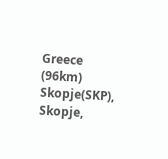Greece (96km)
Skopje(SKP), Skopje,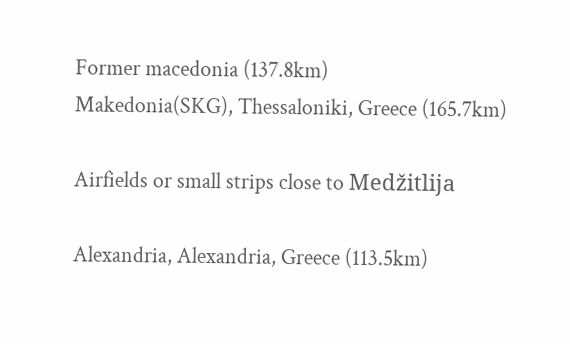Former macedonia (137.8km)
Makedonia(SKG), Thessaloniki, Greece (165.7km)

Airfields or small strips close to Medžitlija

Alexandria, Alexandria, Greece (113.5km)